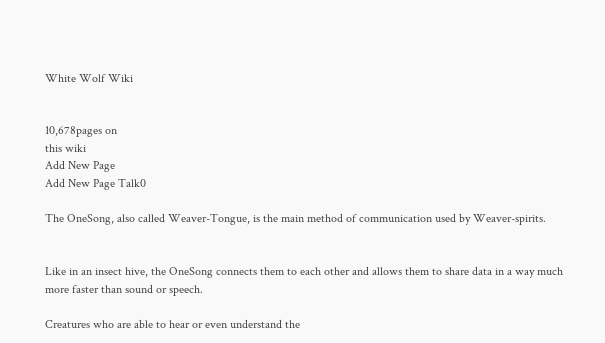White Wolf Wiki


10,678pages on
this wiki
Add New Page
Add New Page Talk0

The OneSong, also called Weaver-Tongue, is the main method of communication used by Weaver-spirits.


Like in an insect hive, the OneSong connects them to each other and allows them to share data in a way much more faster than sound or speech.

Creatures who are able to hear or even understand the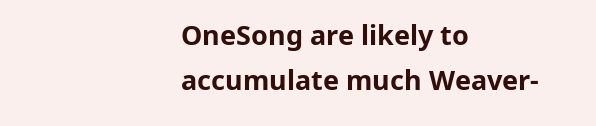OneSong are likely to accumulate much Weaver-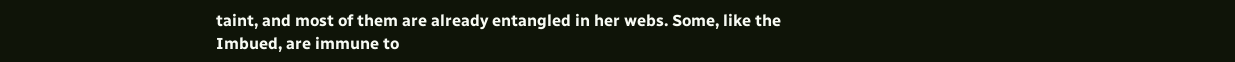taint, and most of them are already entangled in her webs. Some, like the Imbued, are immune to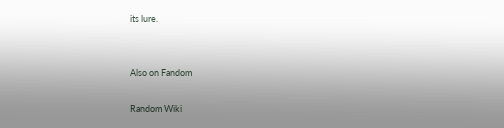its lure.


Also on Fandom

Random Wiki